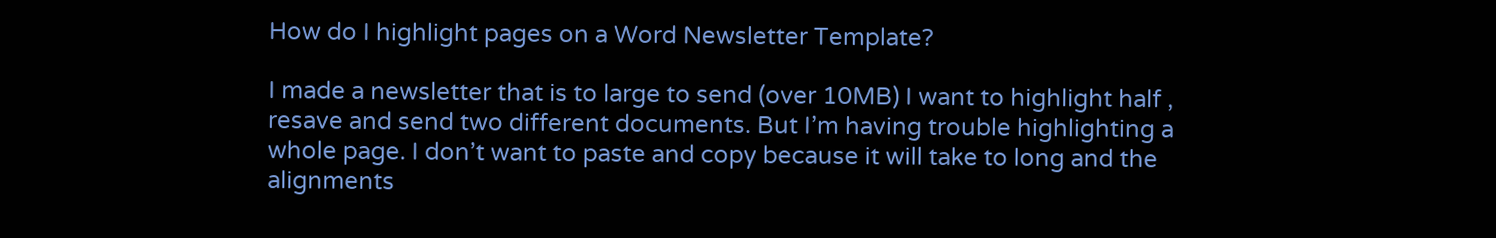How do I highlight pages on a Word Newsletter Template?

I made a newsletter that is to large to send (over 10MB) I want to highlight half , resave and send two different documents. But I’m having trouble highlighting a whole page. I don’t want to paste and copy because it will take to long and the alignments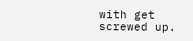with get screwed up.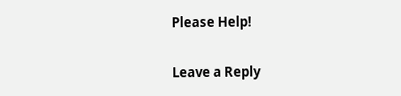Please Help!

Leave a Reply